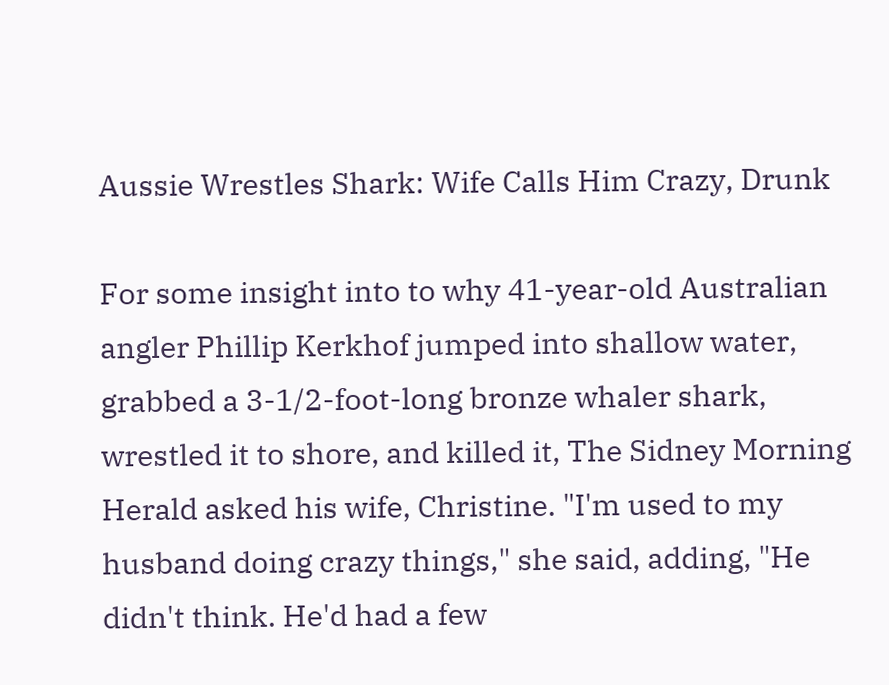Aussie Wrestles Shark: Wife Calls Him Crazy, Drunk

For some insight into to why 41-year-old Australian angler Phillip Kerkhof jumped into shallow water, grabbed a 3-1/2-foot-long bronze whaler shark, wrestled it to shore, and killed it, The Sidney Morning Herald asked his wife, Christine. "I'm used to my husband doing crazy things," she said, adding, "He didn't think. He'd had a few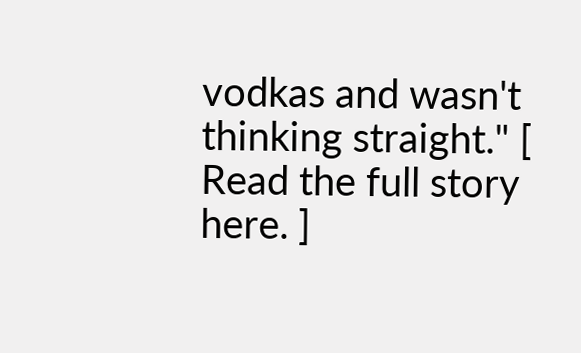vodkas and wasn't thinking straight." [ Read the full story here. ]